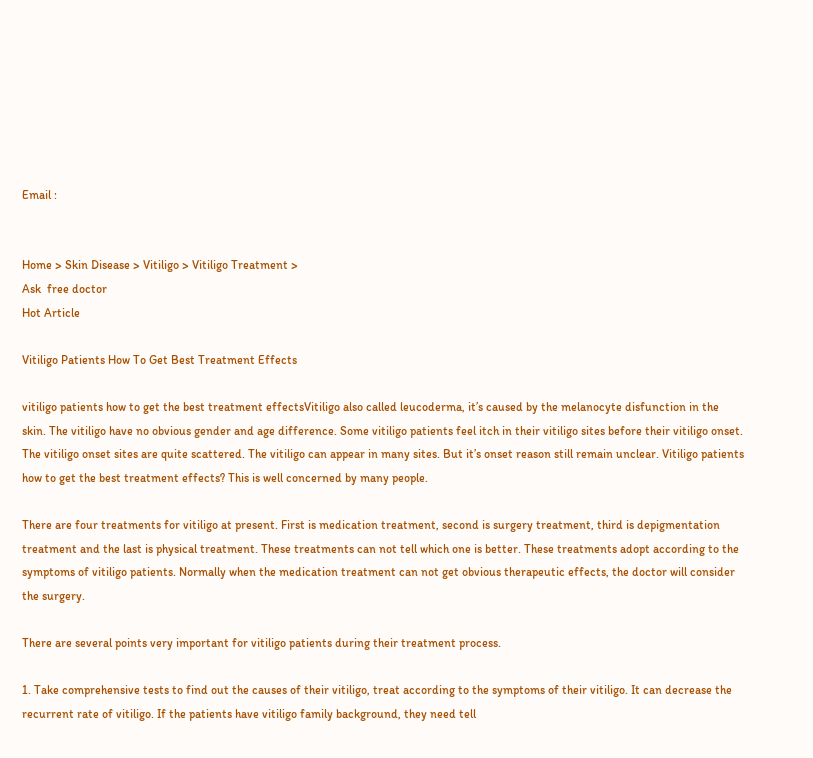Email :


Home > Skin Disease > Vitiligo > Vitiligo Treatment >
Ask  free doctor
Hot Article

Vitiligo Patients How To Get Best Treatment Effects

vitiligo patients how to get the best treatment effectsVitiligo also called leucoderma, it’s caused by the melanocyte disfunction in the skin. The vitiligo have no obvious gender and age difference. Some vitiligo patients feel itch in their vitiligo sites before their vitiligo onset. The vitiligo onset sites are quite scattered. The vitiligo can appear in many sites. But it’s onset reason still remain unclear. Vitiligo patients how to get the best treatment effects? This is well concerned by many people.

There are four treatments for vitiligo at present. First is medication treatment, second is surgery treatment, third is depigmentation treatment and the last is physical treatment. These treatments can not tell which one is better. These treatments adopt according to the symptoms of vitiligo patients. Normally when the medication treatment can not get obvious therapeutic effects, the doctor will consider the surgery.

There are several points very important for vitiligo patients during their treatment process.

1. Take comprehensive tests to find out the causes of their vitiligo, treat according to the symptoms of their vitiligo. It can decrease the recurrent rate of vitiligo. If the patients have vitiligo family background, they need tell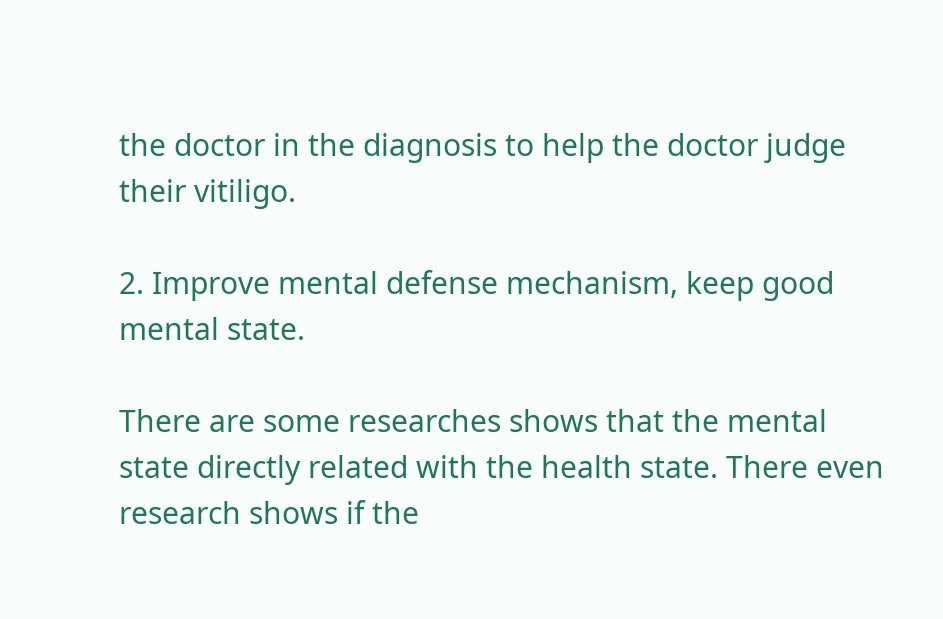the doctor in the diagnosis to help the doctor judge their vitiligo.

2. Improve mental defense mechanism, keep good mental state.

There are some researches shows that the mental state directly related with the health state. There even research shows if the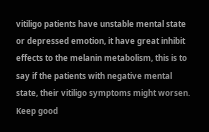vitiligo patients have unstable mental state or depressed emotion, it have great inhibit effects to the melanin metabolism, this is to say if the patients with negative mental state, their vitiligo symptoms might worsen. Keep good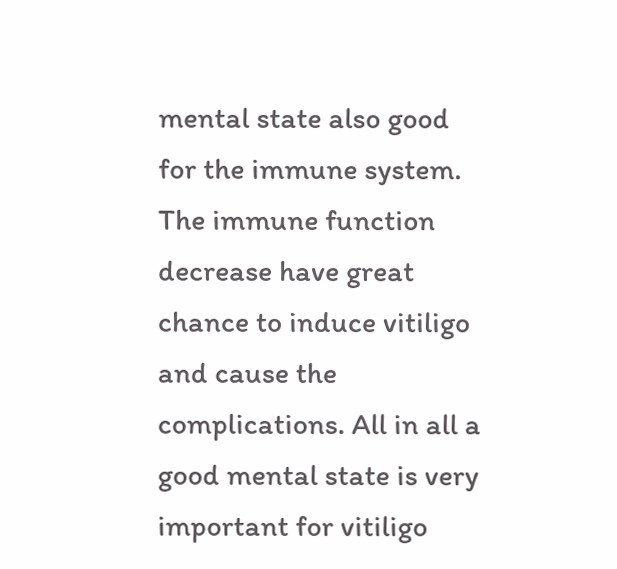mental state also good for the immune system. The immune function decrease have great chance to induce vitiligo and cause the complications. All in all a good mental state is very important for vitiligo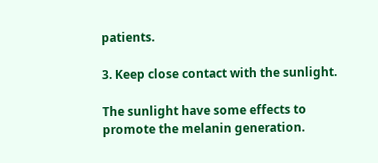patients.

3. Keep close contact with the sunlight.

The sunlight have some effects to promote the melanin generation.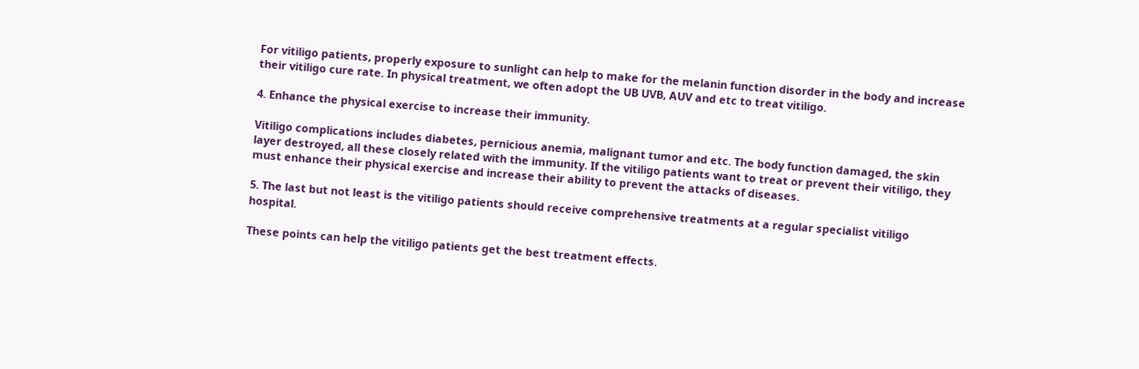For vitiligo patients, properly exposure to sunlight can help to make for the melanin function disorder in the body and increase their vitiligo cure rate. In physical treatment, we often adopt the UB UVB, AUV and etc to treat vitiligo.

4. Enhance the physical exercise to increase their immunity.

Vitiligo complications includes diabetes, pernicious anemia, malignant tumor and etc. The body function damaged, the skin layer destroyed, all these closely related with the immunity. If the vitiligo patients want to treat or prevent their vitiligo, they must enhance their physical exercise and increase their ability to prevent the attacks of diseases.

5. The last but not least is the vitiligo patients should receive comprehensive treatments at a regular specialist vitiligo hospital.

These points can help the vitiligo patients get the best treatment effects.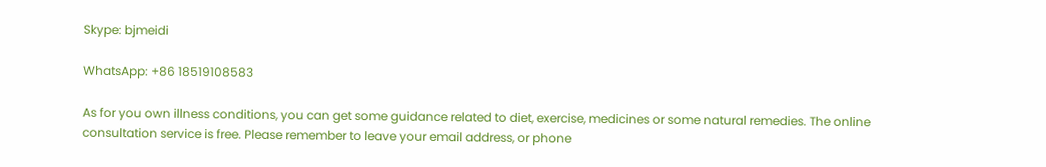Skype: bjmeidi

WhatsApp: +86 18519108583

As for you own illness conditions, you can get some guidance related to diet, exercise, medicines or some natural remedies. The online consultation service is free. Please remember to leave your email address, or phone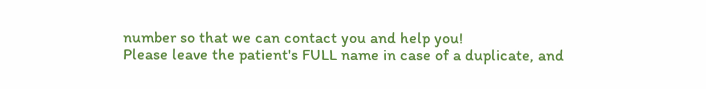number so that we can contact you and help you!
Please leave the patient's FULL name in case of a duplicate, and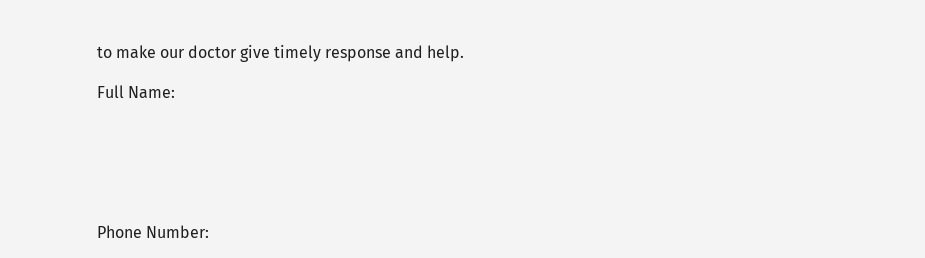to make our doctor give timely response and help.

Full Name:






Phone Number: